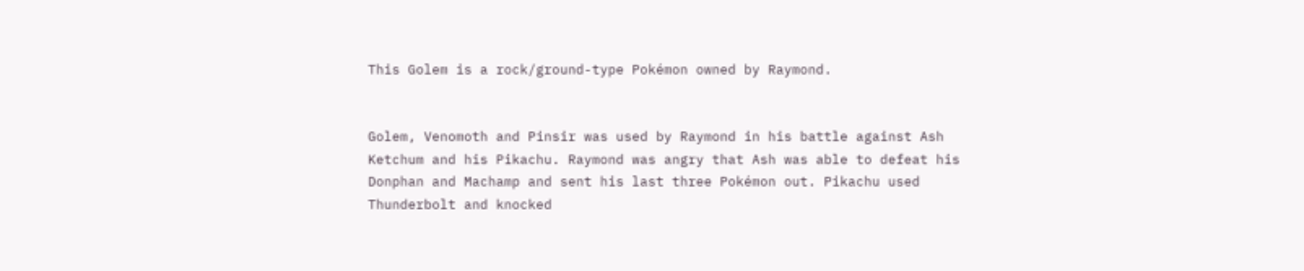This Golem is a rock/ground-type Pokémon owned by Raymond.


Golem, Venomoth and Pinsir was used by Raymond in his battle against Ash Ketchum and his Pikachu. Raymond was angry that Ash was able to defeat his Donphan and Machamp and sent his last three Pokémon out. Pikachu used Thunderbolt and knocked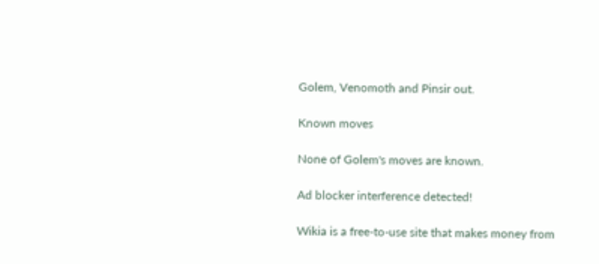Golem, Venomoth and Pinsir out.

Known moves

None of Golem's moves are known.

Ad blocker interference detected!

Wikia is a free-to-use site that makes money from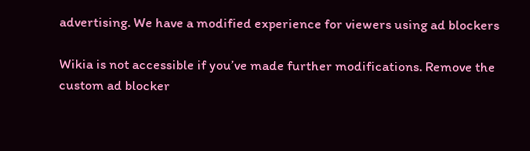advertising. We have a modified experience for viewers using ad blockers

Wikia is not accessible if you’ve made further modifications. Remove the custom ad blocker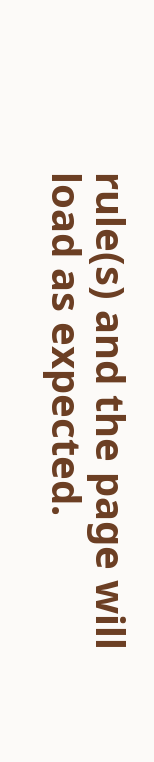rule(s) and the page will load as expected.